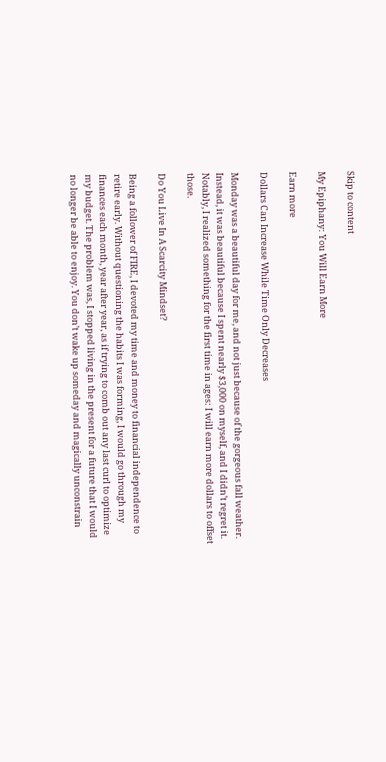Skip to content

My Epiphany: You Will Earn More

Earn more

Dollars Can Increase While Time Only Decreases

Monday was a beautiful day for me, and not just because of the gorgeous fall weather. Instead, it was beautiful because I spent nearly $3,000 on myself, and I didn’t regret it. Notably, I realized something for the first time in ages: I will earn more dollars to offset those.

Do You Live In A Scarcity Mindset?

Being a follower of FIRE, I devoted my time and money to financial independence to retire early. Without questioning the habits I was forming, I would go through my finances each month, year after year, as if trying to comb out any last curl to optimize my budget. The problem was, I stopped living in the present for a future that I would no longer be able to enjoy. You don’t wake up someday and magically unconstrain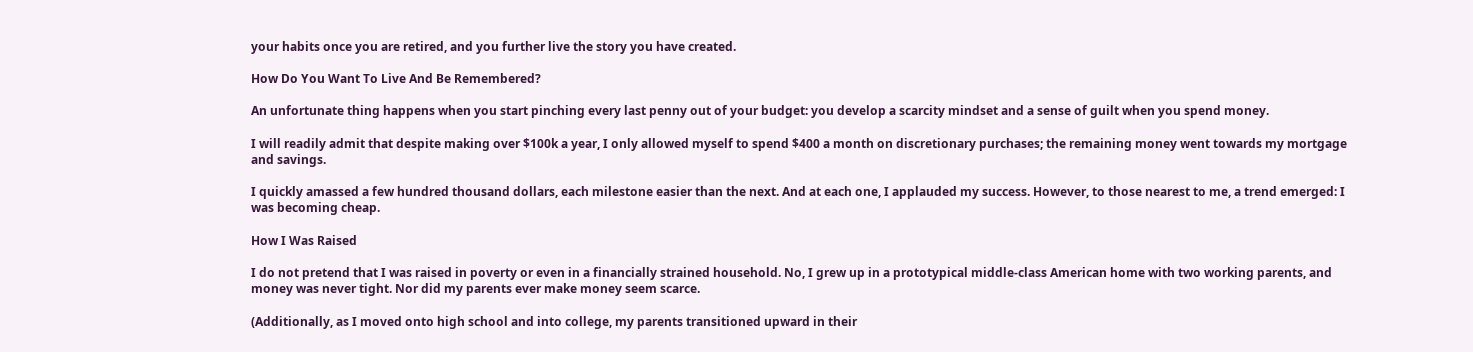your habits once you are retired, and you further live the story you have created.

How Do You Want To Live And Be Remembered?

An unfortunate thing happens when you start pinching every last penny out of your budget: you develop a scarcity mindset and a sense of guilt when you spend money.

I will readily admit that despite making over $100k a year, I only allowed myself to spend $400 a month on discretionary purchases; the remaining money went towards my mortgage and savings.

I quickly amassed a few hundred thousand dollars, each milestone easier than the next. And at each one, I applauded my success. However, to those nearest to me, a trend emerged: I was becoming cheap.

How I Was Raised

I do not pretend that I was raised in poverty or even in a financially strained household. No, I grew up in a prototypical middle-class American home with two working parents, and money was never tight. Nor did my parents ever make money seem scarce.

(Additionally, as I moved onto high school and into college, my parents transitioned upward in their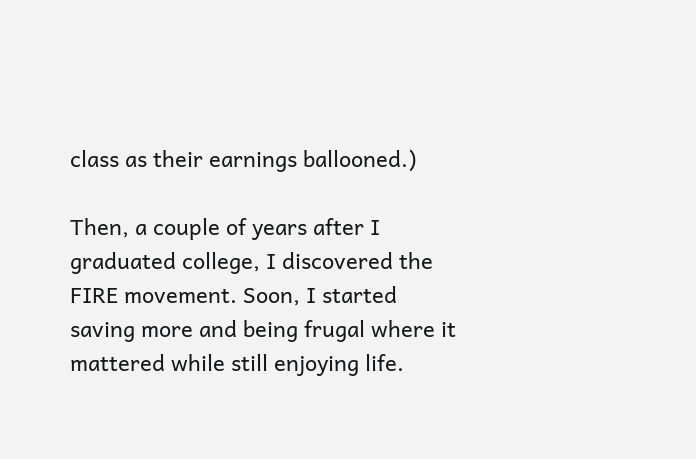class as their earnings ballooned.)

Then, a couple of years after I graduated college, I discovered the FIRE movement. Soon, I started saving more and being frugal where it mattered while still enjoying life.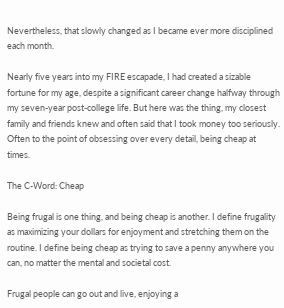Nevertheless, that slowly changed as I became ever more disciplined each month.

Nearly five years into my FIRE escapade, I had created a sizable fortune for my age, despite a significant career change halfway through my seven-year post-college life. But here was the thing, my closest family and friends knew and often said that I took money too seriously. Often to the point of obsessing over every detail, being cheap at times.

The C-Word: Cheap

Being frugal is one thing, and being cheap is another. I define frugality as maximizing your dollars for enjoyment and stretching them on the routine. I define being cheap as trying to save a penny anywhere you can, no matter the mental and societal cost.

Frugal people can go out and live, enjoying a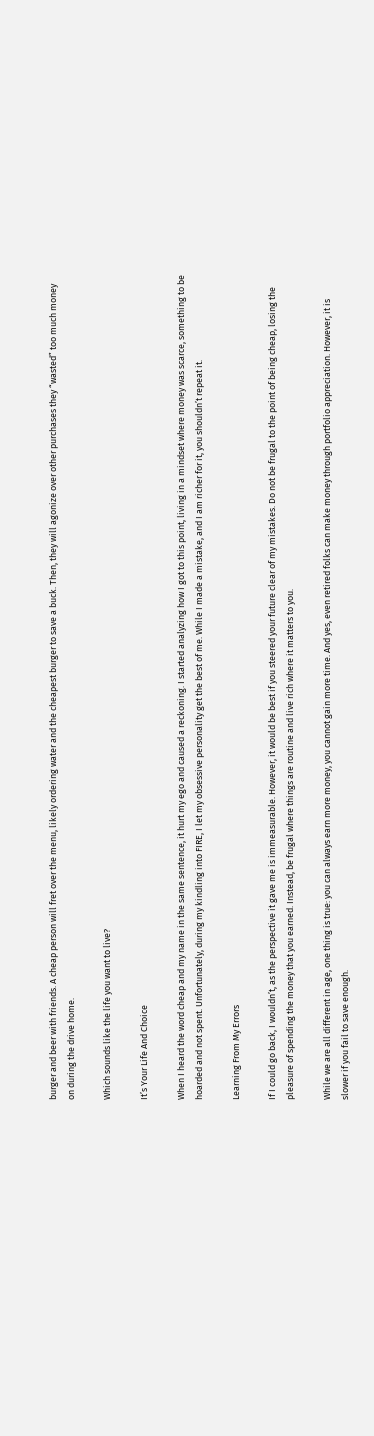burger and beer with friends. A cheap person will fret over the menu, likely ordering water and the cheapest burger to save a buck. Then, they will agonize over other purchases they “wasted” too much money on during the drive home.

Which sounds like the life you want to live?

It’s Your Life And Choice

When I heard the word cheap and my name in the same sentence, it hurt my ego and caused a reckoning. I started analyzing how I got to this point, living in a mindset where money was scarce, something to be hoarded and not spent. Unfortunately, during my kindling into FIRE, I let my obsessive personality get the best of me. While I made a mistake, and I am richer for it, you shouldn’t repeat it.

Learning From My Errors

If I could go back, I wouldn’t, as the perspective it gave me is immeasurable. However, it would be best if you steered your future clear of my mistakes. Do not be frugal to the point of being cheap, losing the pleasure of spending the money that you earned. Instead, be frugal where things are routine and live rich where it matters to you.

While we are all different in age, one thing is true: you can always earn more money, you cannot gain more time. And yes, even retired folks can make money through portfolio appreciation. However, it is slower if you fail to save enough.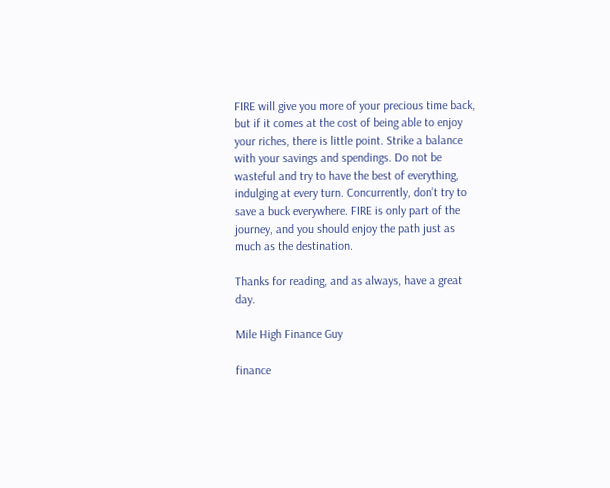FIRE will give you more of your precious time back, but if it comes at the cost of being able to enjoy your riches, there is little point. Strike a balance with your savings and spendings. Do not be wasteful and try to have the best of everything, indulging at every turn. Concurrently, don’t try to save a buck everywhere. FIRE is only part of the journey, and you should enjoy the path just as much as the destination.

Thanks for reading, and as always, have a great day.

Mile High Finance Guy

finance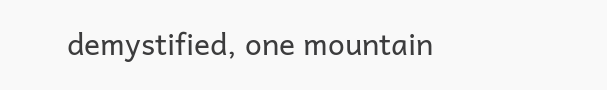demystified, one mountain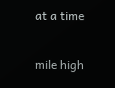at a time

mile high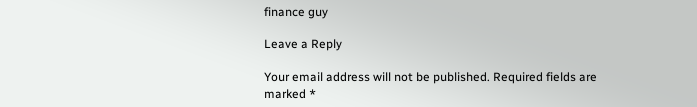finance guy

Leave a Reply

Your email address will not be published. Required fields are marked *